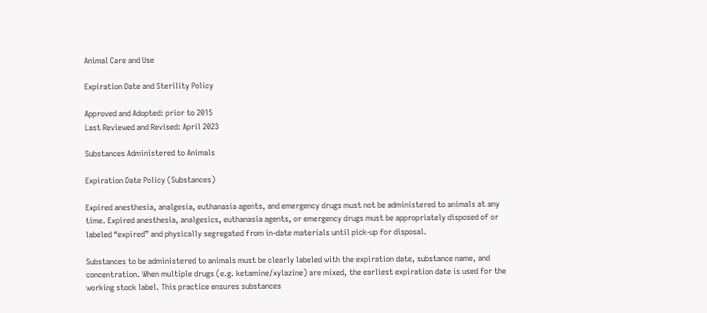Animal Care and Use

Expiration Date and Sterility Policy

Approved and Adopted: prior to 2015
Last Reviewed and Revised: April 2023

Substances Administered to Animals

Expiration Date Policy (Substances)

Expired anesthesia, analgesia, euthanasia agents, and emergency drugs must not be administered to animals at any time. Expired anesthesia, analgesics, euthanasia agents, or emergency drugs must be appropriately disposed of or labeled “expired” and physically segregated from in-date materials until pick-up for disposal.

Substances to be administered to animals must be clearly labeled with the expiration date, substance name, and concentration. When multiple drugs (e.g. ketamine/xylazine) are mixed, the earliest expiration date is used for the working stock label. This practice ensures substances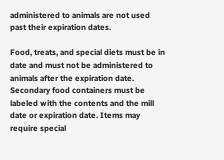administered to animals are not used past their expiration dates.

Food, treats, and special diets must be in date and must not be administered to animals after the expiration date. Secondary food containers must be labeled with the contents and the mill date or expiration date. Items may require special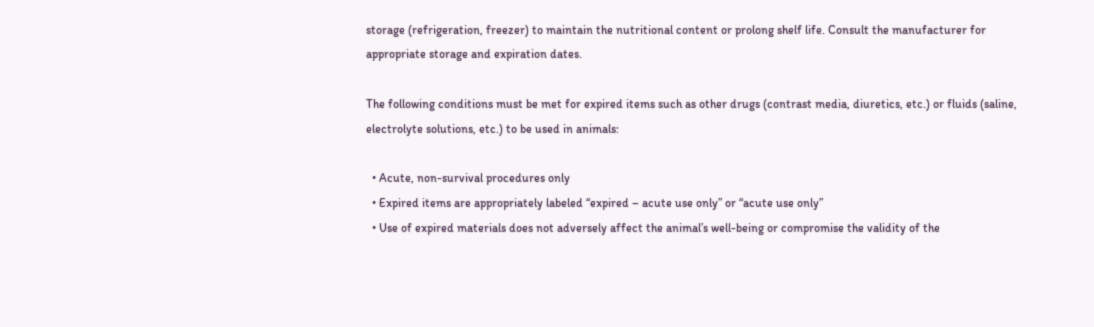storage (refrigeration, freezer) to maintain the nutritional content or prolong shelf life. Consult the manufacturer for appropriate storage and expiration dates.

The following conditions must be met for expired items such as other drugs (contrast media, diuretics, etc.) or fluids (saline, electrolyte solutions, etc.) to be used in animals:

  • Acute, non-survival procedures only
  • Expired items are appropriately labeled “expired – acute use only” or “acute use only”
  • Use of expired materials does not adversely affect the animal’s well-being or compromise the validity of the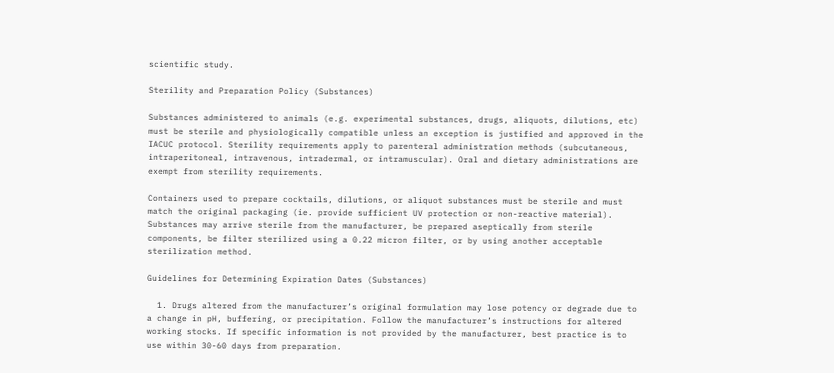scientific study.

Sterility and Preparation Policy (Substances)

Substances administered to animals (e.g. experimental substances, drugs, aliquots, dilutions, etc) must be sterile and physiologically compatible unless an exception is justified and approved in the IACUC protocol. Sterility requirements apply to parenteral administration methods (subcutaneous, intraperitoneal, intravenous, intradermal, or intramuscular). Oral and dietary administrations are exempt from sterility requirements.

Containers used to prepare cocktails, dilutions, or aliquot substances must be sterile and must match the original packaging (ie. provide sufficient UV protection or non-reactive material). Substances may arrive sterile from the manufacturer, be prepared aseptically from sterile components, be filter sterilized using a 0.22 micron filter, or by using another acceptable sterilization method.

Guidelines for Determining Expiration Dates (Substances)

  1. Drugs altered from the manufacturer’s original formulation may lose potency or degrade due to a change in pH, buffering, or precipitation. Follow the manufacturer’s instructions for altered working stocks. If specific information is not provided by the manufacturer, best practice is to use within 30-60 days from preparation.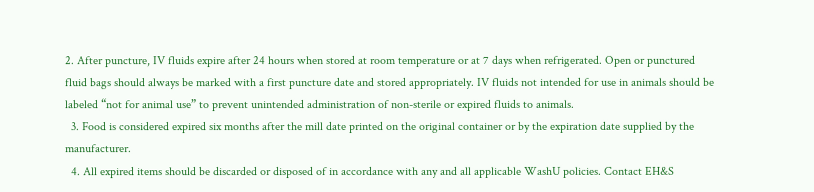2. After puncture, IV fluids expire after 24 hours when stored at room temperature or at 7 days when refrigerated. Open or punctured fluid bags should always be marked with a first puncture date and stored appropriately. IV fluids not intended for use in animals should be labeled “not for animal use” to prevent unintended administration of non-sterile or expired fluids to animals.
  3. Food is considered expired six months after the mill date printed on the original container or by the expiration date supplied by the manufacturer.
  4. All expired items should be discarded or disposed of in accordance with any and all applicable WashU policies. Contact EH&S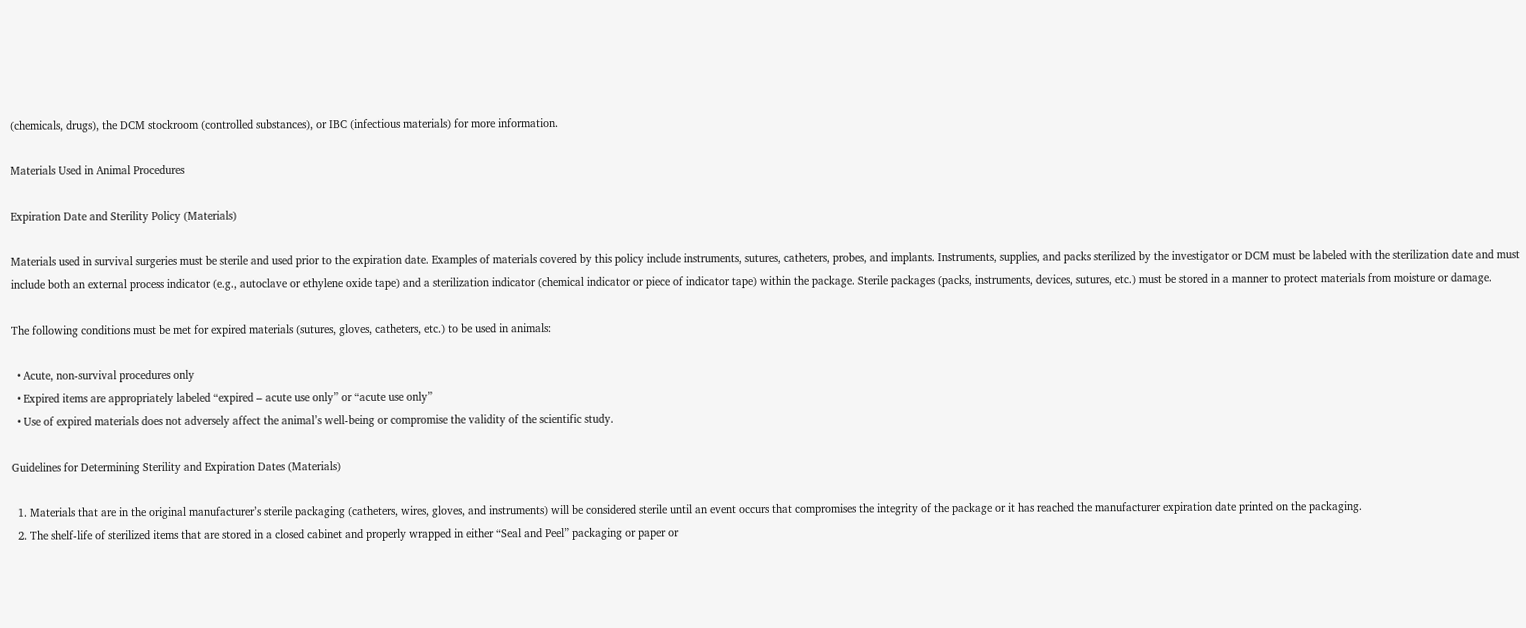(chemicals, drugs), the DCM stockroom (controlled substances), or IBC (infectious materials) for more information.

Materials Used in Animal Procedures

Expiration Date and Sterility Policy (Materials)

Materials used in survival surgeries must be sterile and used prior to the expiration date. Examples of materials covered by this policy include instruments, sutures, catheters, probes, and implants. Instruments, supplies, and packs sterilized by the investigator or DCM must be labeled with the sterilization date and must include both an external process indicator (e.g., autoclave or ethylene oxide tape) and a sterilization indicator (chemical indicator or piece of indicator tape) within the package. Sterile packages (packs, instruments, devices, sutures, etc.) must be stored in a manner to protect materials from moisture or damage.

The following conditions must be met for expired materials (sutures, gloves, catheters, etc.) to be used in animals:

  • Acute, non-survival procedures only
  • Expired items are appropriately labeled “expired – acute use only” or “acute use only”
  • Use of expired materials does not adversely affect the animal’s well-being or compromise the validity of the scientific study.

Guidelines for Determining Sterility and Expiration Dates (Materials)

  1. Materials that are in the original manufacturer’s sterile packaging (catheters, wires, gloves, and instruments) will be considered sterile until an event occurs that compromises the integrity of the package or it has reached the manufacturer expiration date printed on the packaging.
  2. The shelf-life of sterilized items that are stored in a closed cabinet and properly wrapped in either “Seal and Peel” packaging or paper or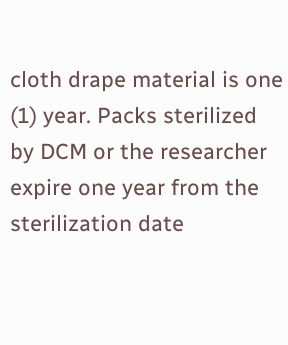cloth drape material is one (1) year. Packs sterilized by DCM or the researcher expire one year from the sterilization date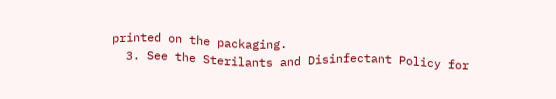printed on the packaging.
  3. See the Sterilants and Disinfectant Policy for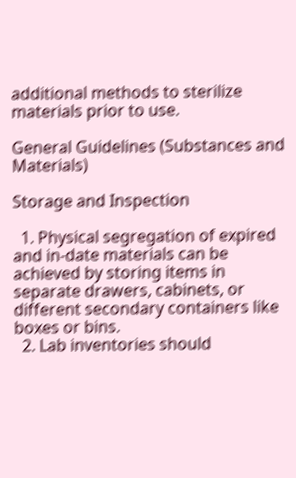additional methods to sterilize materials prior to use.

General Guidelines (Substances and Materials)

Storage and Inspection

  1. Physical segregation of expired and in-date materials can be achieved by storing items in separate drawers, cabinets, or different secondary containers like boxes or bins.
  2. Lab inventories should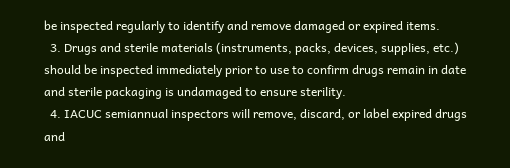be inspected regularly to identify and remove damaged or expired items.
  3. Drugs and sterile materials (instruments, packs, devices, supplies, etc.) should be inspected immediately prior to use to confirm drugs remain in date and sterile packaging is undamaged to ensure sterility.
  4. IACUC semiannual inspectors will remove, discard, or label expired drugs and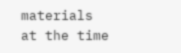materials at the time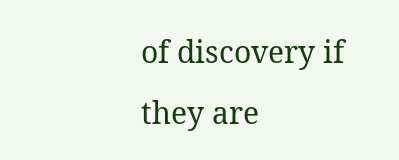of discovery if they are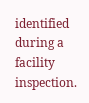identified during a facility inspection.